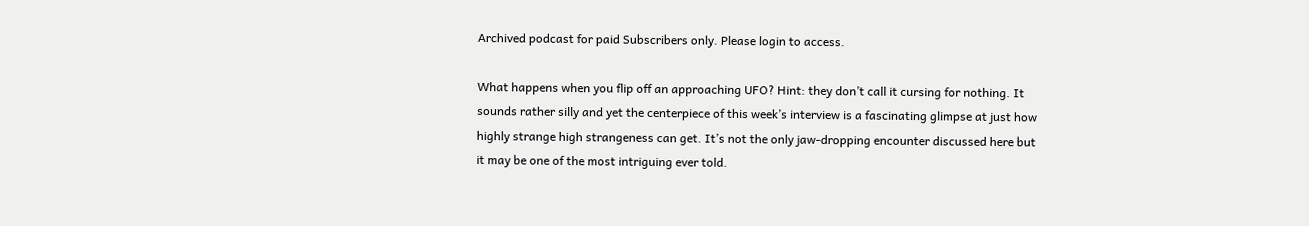Archived podcast for paid Subscribers only. Please login to access.

What happens when you flip off an approaching UFO? Hint: they don’t call it cursing for nothing. It sounds rather silly and yet the centerpiece of this week’s interview is a fascinating glimpse at just how highly strange high strangeness can get. It’s not the only jaw-dropping encounter discussed here but it may be one of the most intriguing ever told.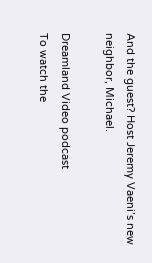And the guest? Host Jeremy Vaeni’s new neighbor, Michael.

Dreamland Video podcast
To watch the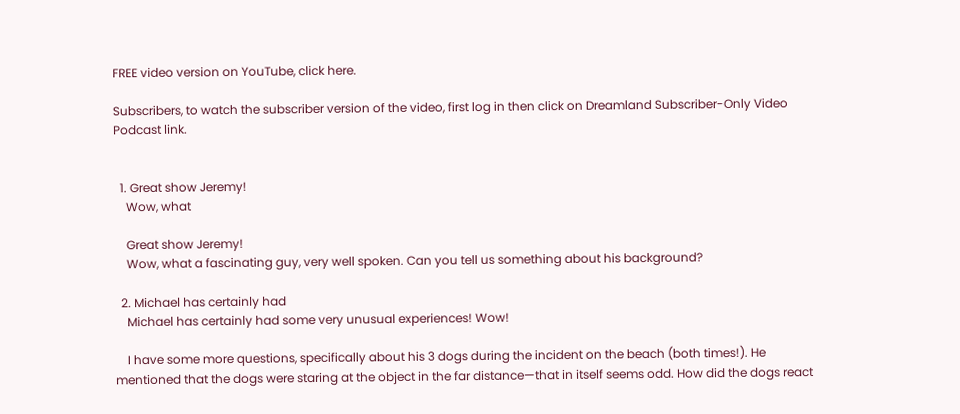FREE video version on YouTube, click here.

Subscribers, to watch the subscriber version of the video, first log in then click on Dreamland Subscriber-Only Video Podcast link.


  1. Great show Jeremy!
    Wow, what

    Great show Jeremy!
    Wow, what a fascinating guy, very well spoken. Can you tell us something about his background?

  2. Michael has certainly had
    Michael has certainly had some very unusual experiences! Wow!

    I have some more questions, specifically about his 3 dogs during the incident on the beach (both times!). He mentioned that the dogs were staring at the object in the far distance—that in itself seems odd. How did the dogs react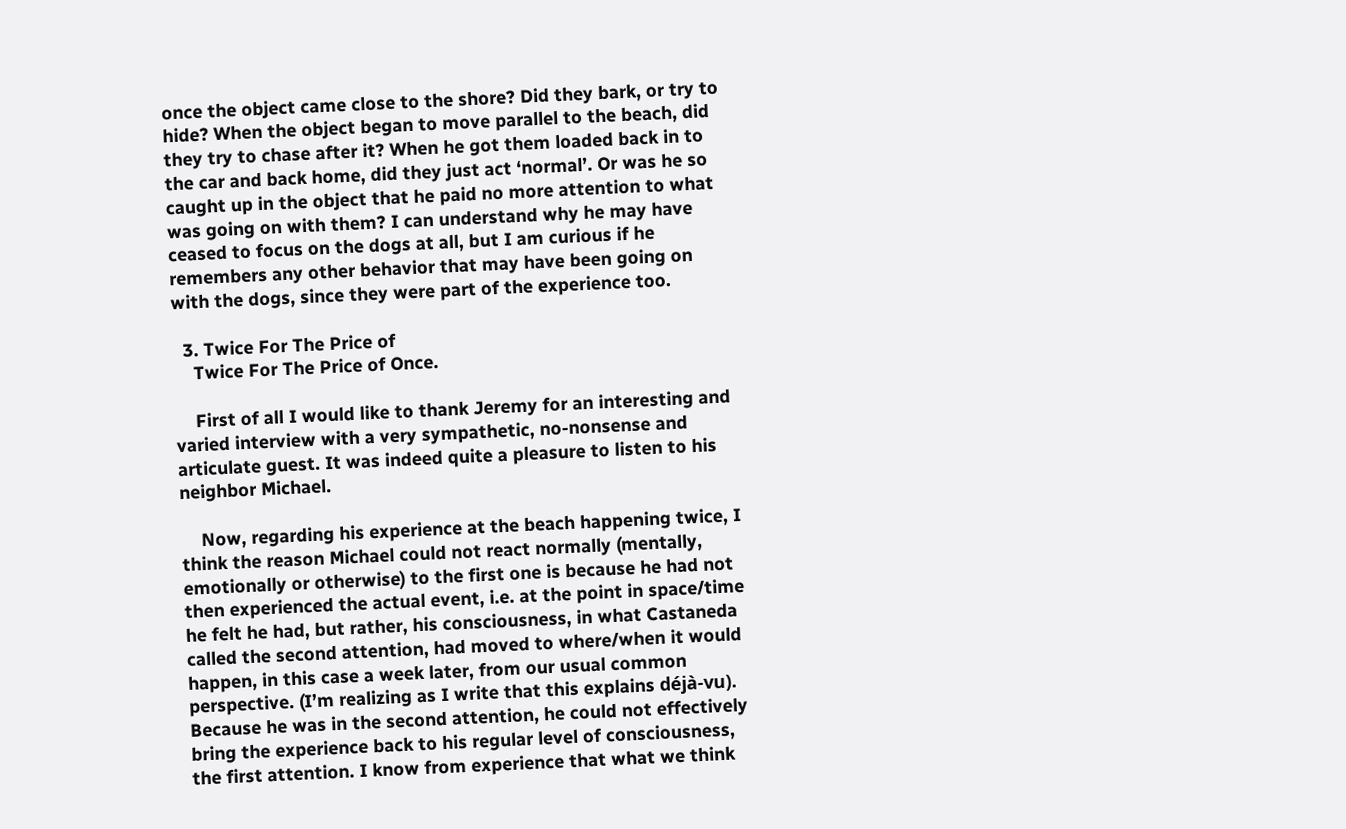once the object came close to the shore? Did they bark, or try to hide? When the object began to move parallel to the beach, did they try to chase after it? When he got them loaded back in to the car and back home, did they just act ‘normal’. Or was he so caught up in the object that he paid no more attention to what was going on with them? I can understand why he may have ceased to focus on the dogs at all, but I am curious if he remembers any other behavior that may have been going on with the dogs, since they were part of the experience too.

  3. Twice For The Price of
    Twice For The Price of Once.

    First of all I would like to thank Jeremy for an interesting and varied interview with a very sympathetic, no-nonsense and articulate guest. It was indeed quite a pleasure to listen to his neighbor Michael.

    Now, regarding his experience at the beach happening twice, I think the reason Michael could not react normally (mentally, emotionally or otherwise) to the first one is because he had not then experienced the actual event, i.e. at the point in space/time he felt he had, but rather, his consciousness, in what Castaneda called the second attention, had moved to where/when it would happen, in this case a week later, from our usual common perspective. (I’m realizing as I write that this explains déjà-vu). Because he was in the second attention, he could not effectively bring the experience back to his regular level of consciousness, the first attention. I know from experience that what we think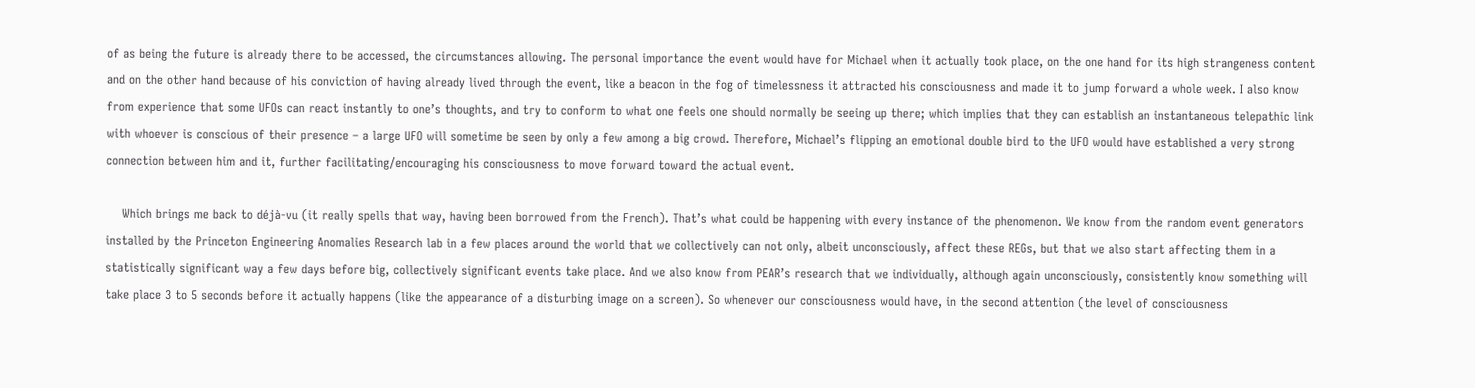of as being the future is already there to be accessed, the circumstances allowing. The personal importance the event would have for Michael when it actually took place, on the one hand for its high strangeness content and on the other hand because of his conviction of having already lived through the event, like a beacon in the fog of timelessness it attracted his consciousness and made it to jump forward a whole week. I also know from experience that some UFOs can react instantly to one’s thoughts, and try to conform to what one feels one should normally be seeing up there; which implies that they can establish an instantaneous telepathic link with whoever is conscious of their presence – a large UFO will sometime be seen by only a few among a big crowd. Therefore, Michael’s flipping an emotional double bird to the UFO would have established a very strong connection between him and it, further facilitating/encouraging his consciousness to move forward toward the actual event.

    Which brings me back to déjà-vu (it really spells that way, having been borrowed from the French). That’s what could be happening with every instance of the phenomenon. We know from the random event generators installed by the Princeton Engineering Anomalies Research lab in a few places around the world that we collectively can not only, albeit unconsciously, affect these REGs, but that we also start affecting them in a statistically significant way a few days before big, collectively significant events take place. And we also know from PEAR’s research that we individually, although again unconsciously, consistently know something will take place 3 to 5 seconds before it actually happens (like the appearance of a disturbing image on a screen). So whenever our consciousness would have, in the second attention (the level of consciousness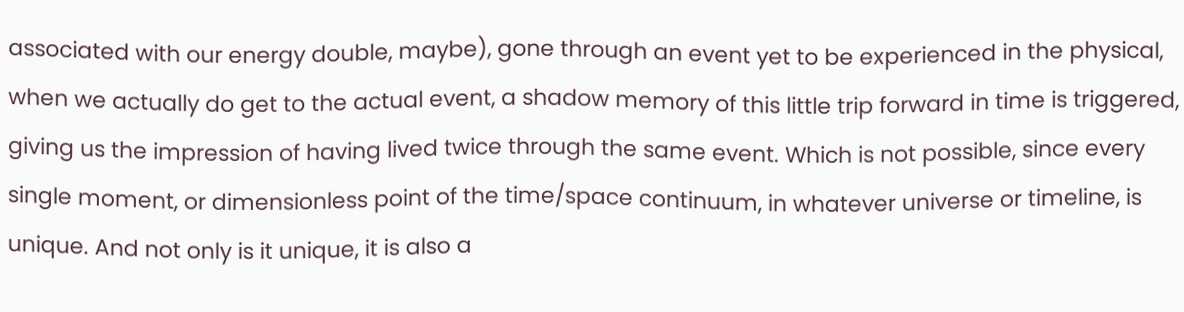associated with our energy double, maybe), gone through an event yet to be experienced in the physical, when we actually do get to the actual event, a shadow memory of this little trip forward in time is triggered, giving us the impression of having lived twice through the same event. Which is not possible, since every single moment, or dimensionless point of the time/space continuum, in whatever universe or timeline, is unique. And not only is it unique, it is also a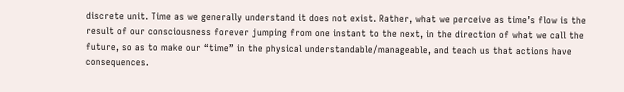discrete unit. Time as we generally understand it does not exist. Rather, what we perceive as time’s flow is the result of our consciousness forever jumping from one instant to the next, in the direction of what we call the future, so as to make our “time” in the physical understandable/manageable, and teach us that actions have consequences.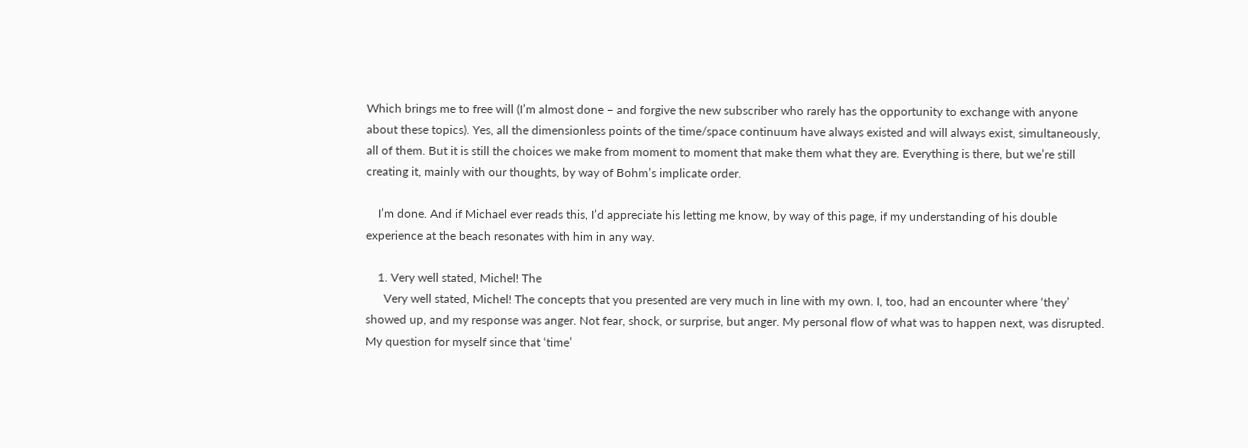Which brings me to free will (I’m almost done – and forgive the new subscriber who rarely has the opportunity to exchange with anyone about these topics). Yes, all the dimensionless points of the time/space continuum have always existed and will always exist, simultaneously, all of them. But it is still the choices we make from moment to moment that make them what they are. Everything is there, but we’re still creating it, mainly with our thoughts, by way of Bohm’s implicate order.

    I’m done. And if Michael ever reads this, I’d appreciate his letting me know, by way of this page, if my understanding of his double experience at the beach resonates with him in any way.

    1. Very well stated, Michel! The
      Very well stated, Michel! The concepts that you presented are very much in line with my own. I, too, had an encounter where ‘they’ showed up, and my response was anger. Not fear, shock, or surprise, but anger. My personal flow of what was to happen next, was disrupted. My question for myself since that ‘time’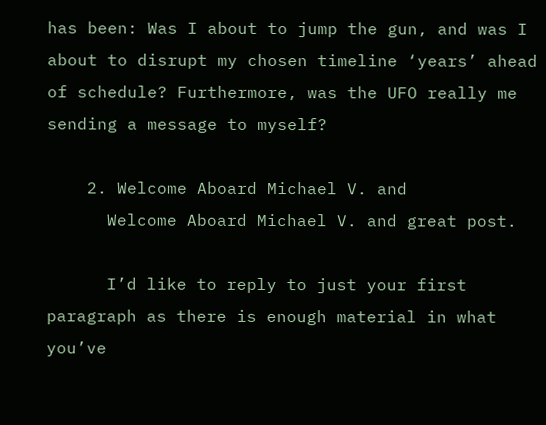has been: Was I about to jump the gun, and was I about to disrupt my chosen timeline ‘years’ ahead of schedule? Furthermore, was the UFO really me sending a message to myself?

    2. Welcome Aboard Michael V. and
      Welcome Aboard Michael V. and great post.

      I’d like to reply to just your first paragraph as there is enough material in what you’ve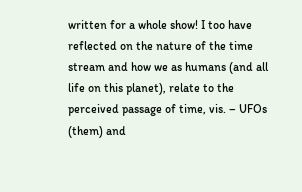written for a whole show! I too have reflected on the nature of the time stream and how we as humans (and all life on this planet), relate to the perceived passage of time, vis. – UFOs (them) and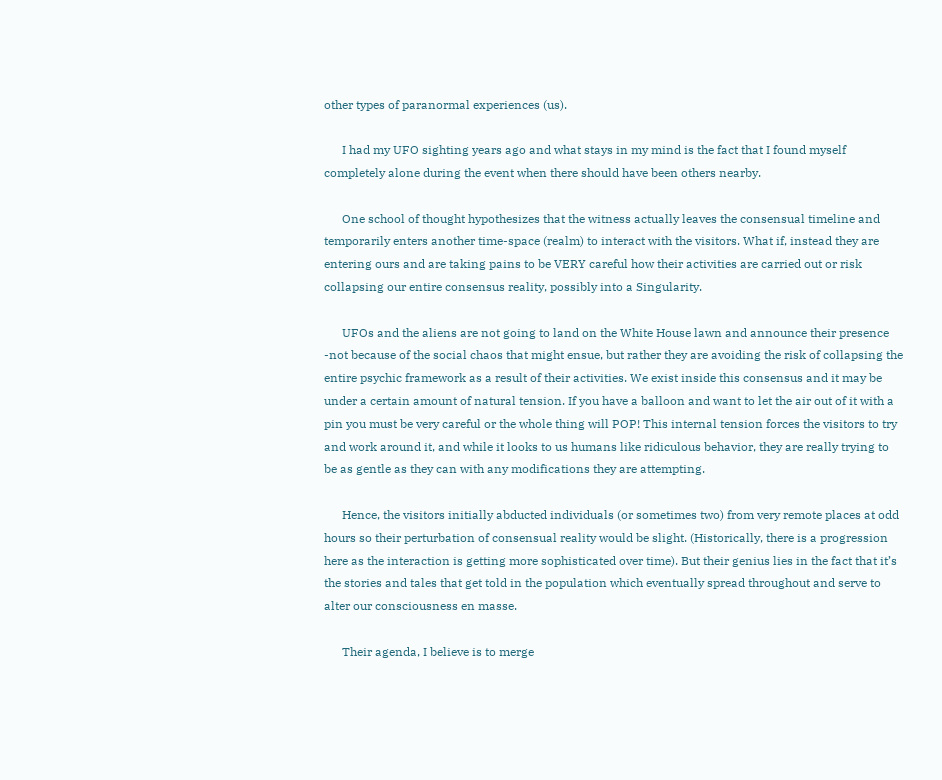other types of paranormal experiences (us).

      I had my UFO sighting years ago and what stays in my mind is the fact that I found myself completely alone during the event when there should have been others nearby.

      One school of thought hypothesizes that the witness actually leaves the consensual timeline and temporarily enters another time-space (realm) to interact with the visitors. What if, instead they are entering ours and are taking pains to be VERY careful how their activities are carried out or risk collapsing our entire consensus reality, possibly into a Singularity.

      UFOs and the aliens are not going to land on the White House lawn and announce their presence -not because of the social chaos that might ensue, but rather they are avoiding the risk of collapsing the entire psychic framework as a result of their activities. We exist inside this consensus and it may be under a certain amount of natural tension. If you have a balloon and want to let the air out of it with a pin you must be very careful or the whole thing will POP! This internal tension forces the visitors to try and work around it, and while it looks to us humans like ridiculous behavior, they are really trying to be as gentle as they can with any modifications they are attempting.

      Hence, the visitors initially abducted individuals (or sometimes two) from very remote places at odd hours so their perturbation of consensual reality would be slight. (Historically, there is a progression here as the interaction is getting more sophisticated over time). But their genius lies in the fact that it’s the stories and tales that get told in the population which eventually spread throughout and serve to alter our consciousness en masse.

      Their agenda, I believe is to merge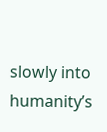slowly into humanity’s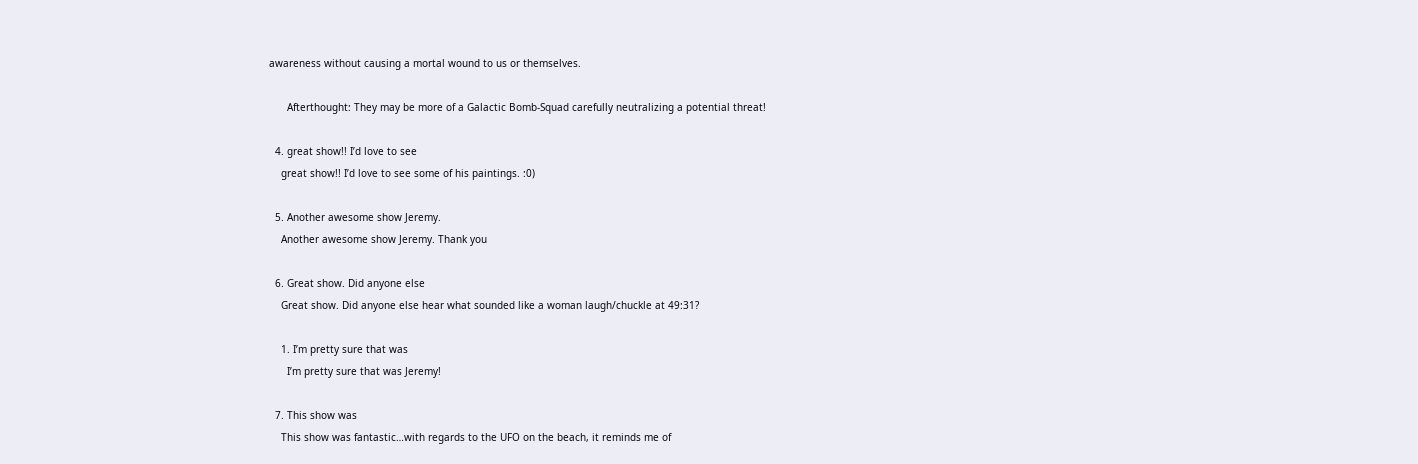awareness without causing a mortal wound to us or themselves.

      Afterthought: They may be more of a Galactic Bomb-Squad carefully neutralizing a potential threat!

  4. great show!! I’d love to see
    great show!! I’d love to see some of his paintings. :0)

  5. Another awesome show Jeremy.
    Another awesome show Jeremy. Thank you

  6. Great show. Did anyone else
    Great show. Did anyone else hear what sounded like a woman laugh/chuckle at 49:31?

    1. I’m pretty sure that was
      I’m pretty sure that was Jeremy!

  7. This show was
    This show was fantastic…with regards to the UFO on the beach, it reminds me of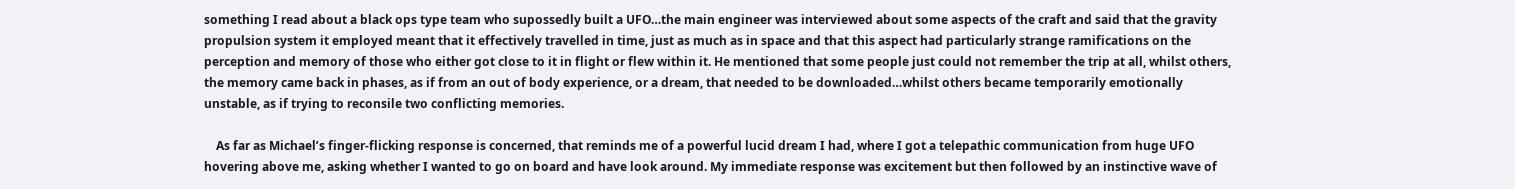something I read about a black ops type team who supossedly built a UFO…the main engineer was interviewed about some aspects of the craft and said that the gravity propulsion system it employed meant that it effectively travelled in time, just as much as in space and that this aspect had particularly strange ramifications on the perception and memory of those who either got close to it in flight or flew within it. He mentioned that some people just could not remember the trip at all, whilst others, the memory came back in phases, as if from an out of body experience, or a dream, that needed to be downloaded…whilst others became temporarily emotionally unstable, as if trying to reconsile two conflicting memories.

    As far as Michael’s finger-flicking response is concerned, that reminds me of a powerful lucid dream I had, where I got a telepathic communication from huge UFO hovering above me, asking whether I wanted to go on board and have look around. My immediate response was excitement but then followed by an instinctive wave of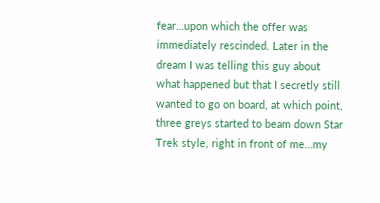fear…upon which the offer was immediately rescinded. Later in the dream I was telling this guy about what happened but that I secretly still wanted to go on board, at which point, three greys started to beam down Star Trek style, right in front of me…my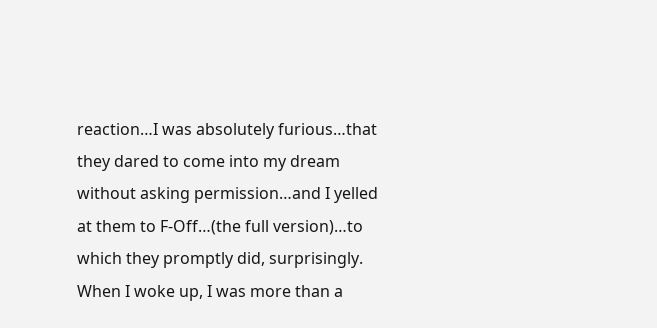reaction…I was absolutely furious…that they dared to come into my dream without asking permission…and I yelled at them to F-Off…(the full version)…to which they promptly did, surprisingly. When I woke up, I was more than a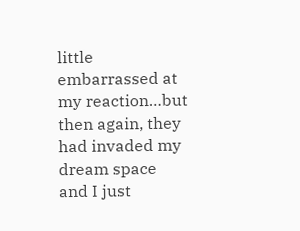little embarrassed at my reaction…but then again, they had invaded my dream space and I just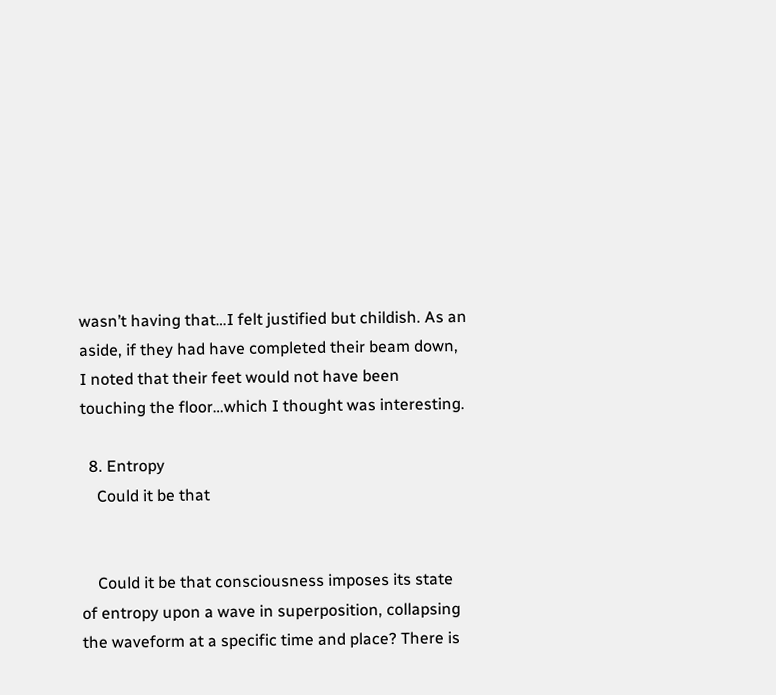wasn’t having that…I felt justified but childish. As an aside, if they had have completed their beam down, I noted that their feet would not have been touching the floor…which I thought was interesting.

  8. Entropy
    Could it be that


    Could it be that consciousness imposes its state of entropy upon a wave in superposition, collapsing the waveform at a specific time and place? There is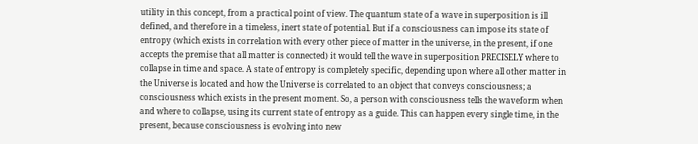utility in this concept, from a practical point of view. The quantum state of a wave in superposition is ill defined, and therefore in a timeless, inert state of potential. But if a consciousness can impose its state of entropy (which exists in correlation with every other piece of matter in the universe, in the present, if one accepts the premise that all matter is connected) it would tell the wave in superposition PRECISELY where to collapse in time and space. A state of entropy is completely specific, depending upon where all other matter in the Universe is located and how the Universe is correlated to an object that conveys consciousness; a consciousness which exists in the present moment. So, a person with consciousness tells the waveform when and where to collapse, using its current state of entropy as a guide. This can happen every single time, in the present, because consciousness is evolving into new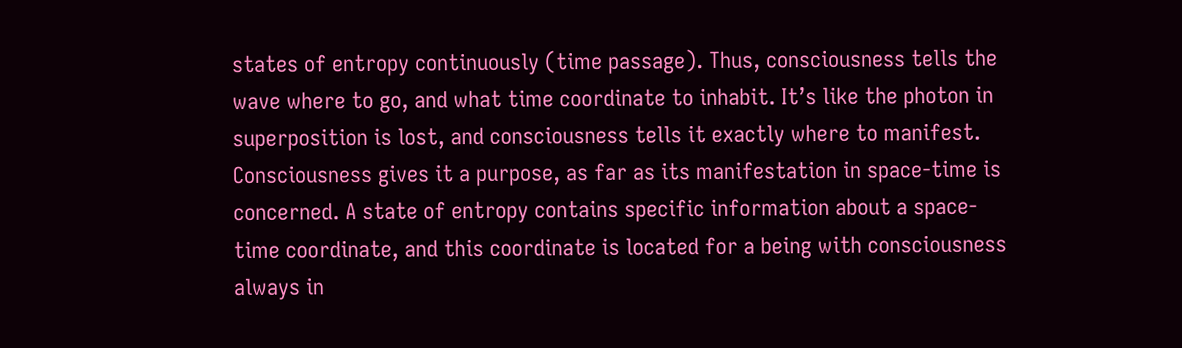states of entropy continuously (time passage). Thus, consciousness tells the wave where to go, and what time coordinate to inhabit. It’s like the photon in superposition is lost, and consciousness tells it exactly where to manifest. Consciousness gives it a purpose, as far as its manifestation in space-time is concerned. A state of entropy contains specific information about a space-time coordinate, and this coordinate is located for a being with consciousness always in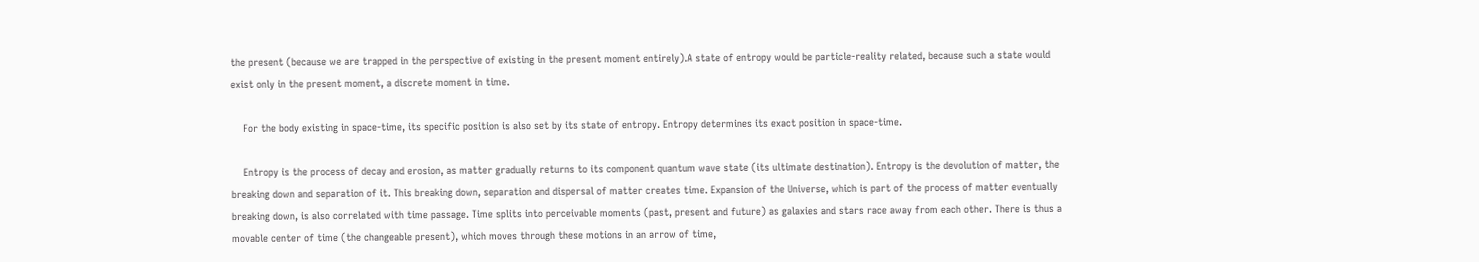the present (because we are trapped in the perspective of existing in the present moment entirely).A state of entropy would be particle-reality related, because such a state would exist only in the present moment, a discrete moment in time.

    For the body existing in space-time, its specific position is also set by its state of entropy. Entropy determines its exact position in space-time.

    Entropy is the process of decay and erosion, as matter gradually returns to its component quantum wave state (its ultimate destination). Entropy is the devolution of matter, the breaking down and separation of it. This breaking down, separation and dispersal of matter creates time. Expansion of the Universe, which is part of the process of matter eventually breaking down, is also correlated with time passage. Time splits into perceivable moments (past, present and future) as galaxies and stars race away from each other. There is thus a movable center of time (the changeable present), which moves through these motions in an arrow of time,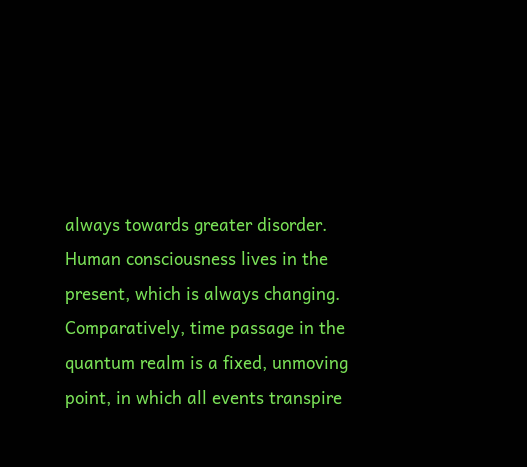always towards greater disorder. Human consciousness lives in the present, which is always changing. Comparatively, time passage in the quantum realm is a fixed, unmoving point, in which all events transpire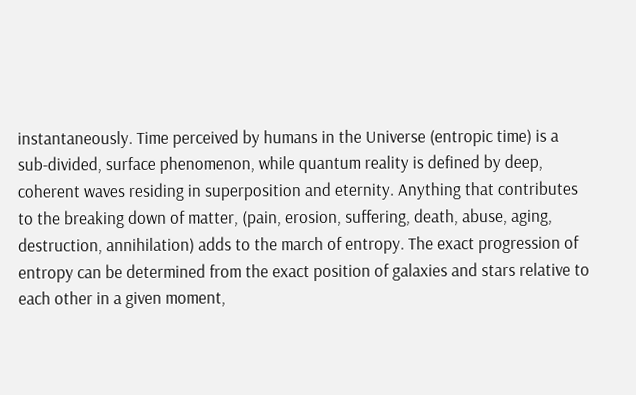instantaneously. Time perceived by humans in the Universe (entropic time) is a sub-divided, surface phenomenon, while quantum reality is defined by deep, coherent waves residing in superposition and eternity. Anything that contributes to the breaking down of matter, (pain, erosion, suffering, death, abuse, aging, destruction, annihilation) adds to the march of entropy. The exact progression of entropy can be determined from the exact position of galaxies and stars relative to each other in a given moment,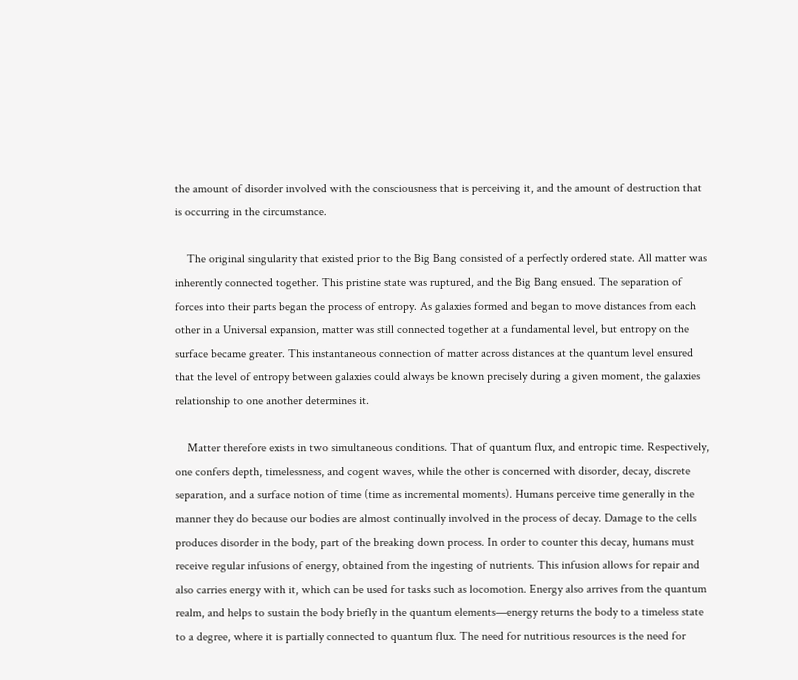the amount of disorder involved with the consciousness that is perceiving it, and the amount of destruction that is occurring in the circumstance.

    The original singularity that existed prior to the Big Bang consisted of a perfectly ordered state. All matter was inherently connected together. This pristine state was ruptured, and the Big Bang ensued. The separation of forces into their parts began the process of entropy. As galaxies formed and began to move distances from each other in a Universal expansion, matter was still connected together at a fundamental level, but entropy on the surface became greater. This instantaneous connection of matter across distances at the quantum level ensured that the level of entropy between galaxies could always be known precisely during a given moment, the galaxies relationship to one another determines it.

    Matter therefore exists in two simultaneous conditions. That of quantum flux, and entropic time. Respectively, one confers depth, timelessness, and cogent waves, while the other is concerned with disorder, decay, discrete separation, and a surface notion of time (time as incremental moments). Humans perceive time generally in the manner they do because our bodies are almost continually involved in the process of decay. Damage to the cells produces disorder in the body, part of the breaking down process. In order to counter this decay, humans must receive regular infusions of energy, obtained from the ingesting of nutrients. This infusion allows for repair and also carries energy with it, which can be used for tasks such as locomotion. Energy also arrives from the quantum realm, and helps to sustain the body briefly in the quantum elements—energy returns the body to a timeless state to a degree, where it is partially connected to quantum flux. The need for nutritious resources is the need for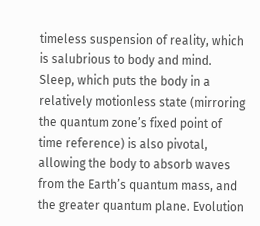timeless suspension of reality, which is salubrious to body and mind. Sleep, which puts the body in a relatively motionless state (mirroring the quantum zone’s fixed point of time reference) is also pivotal, allowing the body to absorb waves from the Earth’s quantum mass, and the greater quantum plane. Evolution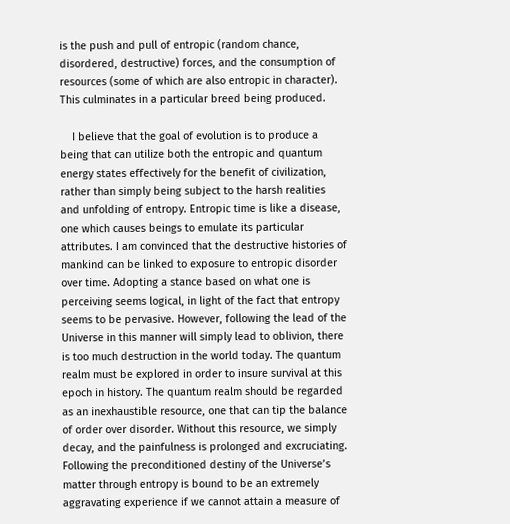is the push and pull of entropic (random chance, disordered, destructive) forces, and the consumption of resources (some of which are also entropic in character). This culminates in a particular breed being produced.

    I believe that the goal of evolution is to produce a being that can utilize both the entropic and quantum energy states effectively for the benefit of civilization, rather than simply being subject to the harsh realities and unfolding of entropy. Entropic time is like a disease, one which causes beings to emulate its particular attributes. I am convinced that the destructive histories of mankind can be linked to exposure to entropic disorder over time. Adopting a stance based on what one is perceiving seems logical, in light of the fact that entropy seems to be pervasive. However, following the lead of the Universe in this manner will simply lead to oblivion, there is too much destruction in the world today. The quantum realm must be explored in order to insure survival at this epoch in history. The quantum realm should be regarded as an inexhaustible resource, one that can tip the balance of order over disorder. Without this resource, we simply decay, and the painfulness is prolonged and excruciating. Following the preconditioned destiny of the Universe’s matter through entropy is bound to be an extremely aggravating experience if we cannot attain a measure of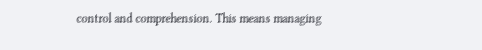control and comprehension. This means managing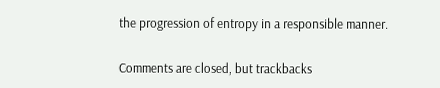the progression of entropy in a responsible manner.

Comments are closed, but trackbacks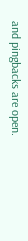and pingbacks are open.